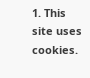1. This site uses cookies.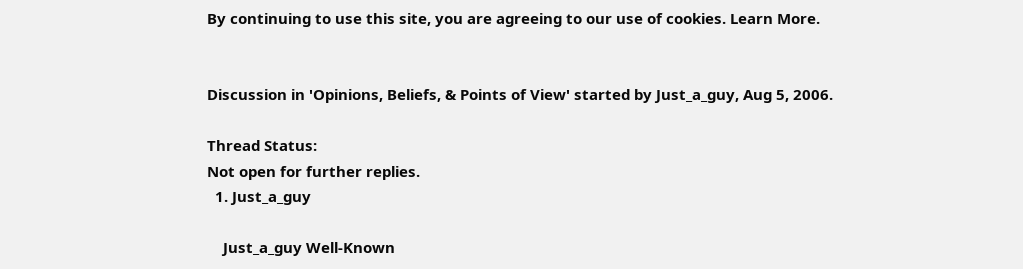By continuing to use this site, you are agreeing to our use of cookies. Learn More.


Discussion in 'Opinions, Beliefs, & Points of View' started by Just_a_guy, Aug 5, 2006.

Thread Status:
Not open for further replies.
  1. Just_a_guy

    Just_a_guy Well-Known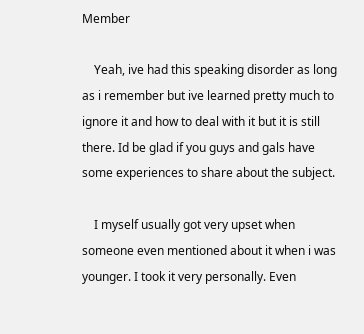Member

    Yeah, ive had this speaking disorder as long as i remember but ive learned pretty much to ignore it and how to deal with it but it is still there. Id be glad if you guys and gals have some experiences to share about the subject.

    I myself usually got very upset when someone even mentioned about it when i was younger. I took it very personally. Even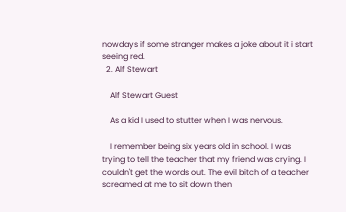nowdays if some stranger makes a joke about it i start seeing red.
  2. Alf Stewart

    Alf Stewart Guest

    As a kid I used to stutter when I was nervous.

    I remember being six years old in school. I was trying to tell the teacher that my friend was crying. I couldn't get the words out. The evil bitch of a teacher screamed at me to sit down then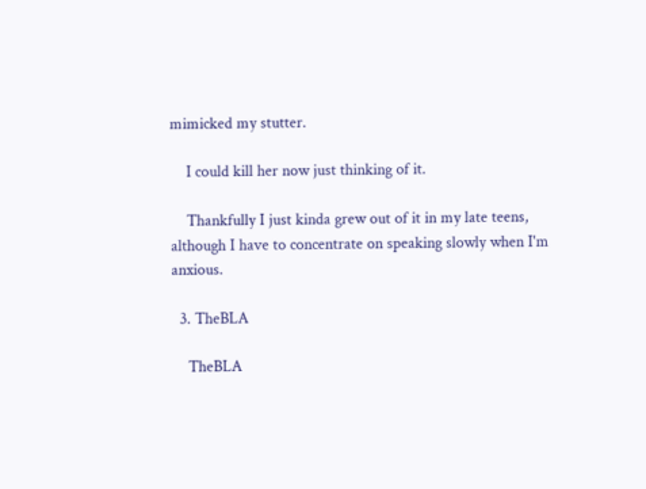mimicked my stutter.

    I could kill her now just thinking of it.

    Thankfully I just kinda grew out of it in my late teens, although I have to concentrate on speaking slowly when I'm anxious.

  3. TheBLA

    TheBLA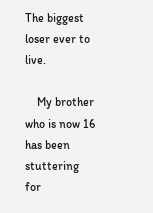The biggest loser ever to live.

    My brother who is now 16 has been stuttering for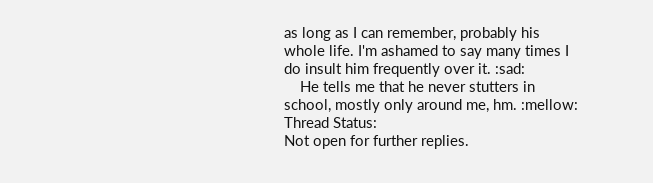as long as I can remember, probably his whole life. I'm ashamed to say many times I do insult him frequently over it. :sad:
    He tells me that he never stutters in school, mostly only around me, hm. :mellow:
Thread Status:
Not open for further replies.